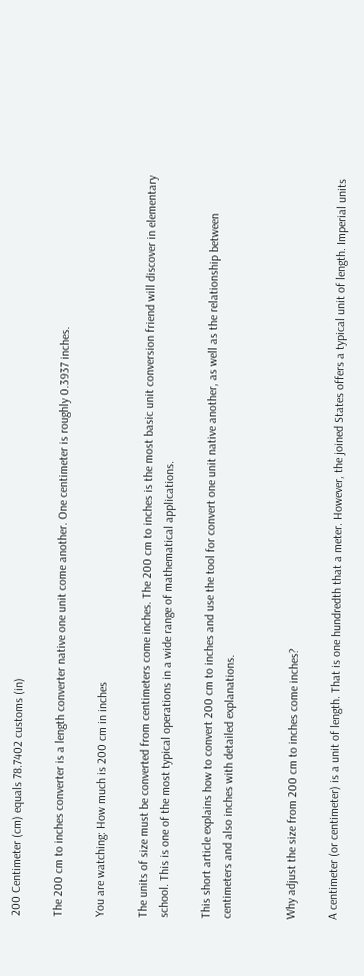200 Centimeter (cm) equals 78.7402 customs (in)

The 200 cm to inches converter is a length converter native one unit come another. One centimeter is roughly 0.3937 inches.

You are watching: How much is 200 cm in inches

The units of size must be converted from centimeters come inches. The 200 cm to inches is the most basic unit conversion friend will discover in elementary school. This is one of the most typical operations in a wide range of mathematical applications.

This short article explains how to convert 200 cm to inches and use the tool for convert one unit native another, as well as the relationship between centimeters and also inches with detailed explanations.


Why adjust the size from 200 cm to inches come inches?

A centimeter (or centimeter) is a unit of length. That is one hundredth that a meter. However, the joined States offers a typical unit of length. Imperial units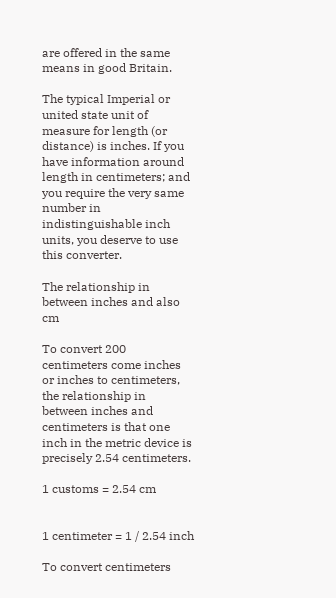are offered in the same means in good Britain.

The typical Imperial or united state unit of measure for length (or distance) is inches. If you have information around length in centimeters; and you require the very same number in indistinguishable inch units, you deserve to use this converter.

The relationship in between inches and also cm

To convert 200 centimeters come inches or inches to centimeters, the relationship in between inches and centimeters is that one inch in the metric device is precisely 2.54 centimeters.

1 customs = 2.54 cm


1 centimeter = 1 / 2.54 inch

To convert centimeters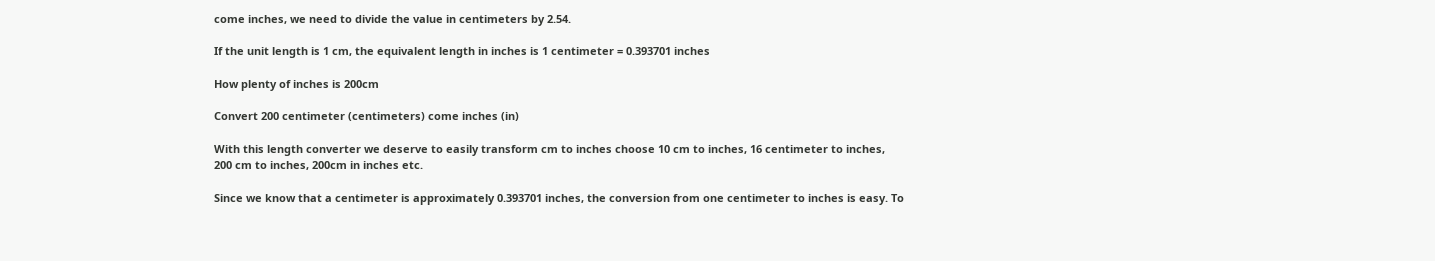come inches, we need to divide the value in centimeters by 2.54.

If the unit length is 1 cm, the equivalent length in inches is 1 centimeter = 0.393701 inches

How plenty of inches is 200cm

Convert 200 centimeter (centimeters) come inches (in)

With this length converter we deserve to easily transform cm to inches choose 10 cm to inches, 16 centimeter to inches, 200 cm to inches, 200cm in inches etc.

Since we know that a centimeter is approximately 0.393701 inches, the conversion from one centimeter to inches is easy. To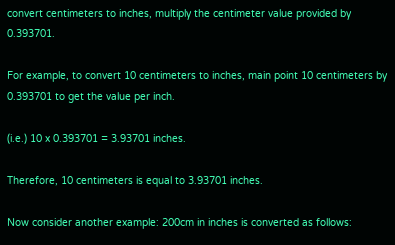convert centimeters to inches, multiply the centimeter value provided by 0.393701.

For example, to convert 10 centimeters to inches, main point 10 centimeters by 0.393701 to get the value per inch.

(i.e.) 10 x 0.393701 = 3.93701 inches.

Therefore, 10 centimeters is equal to 3.93701 inches.

Now consider another example: 200cm in inches is converted as follows: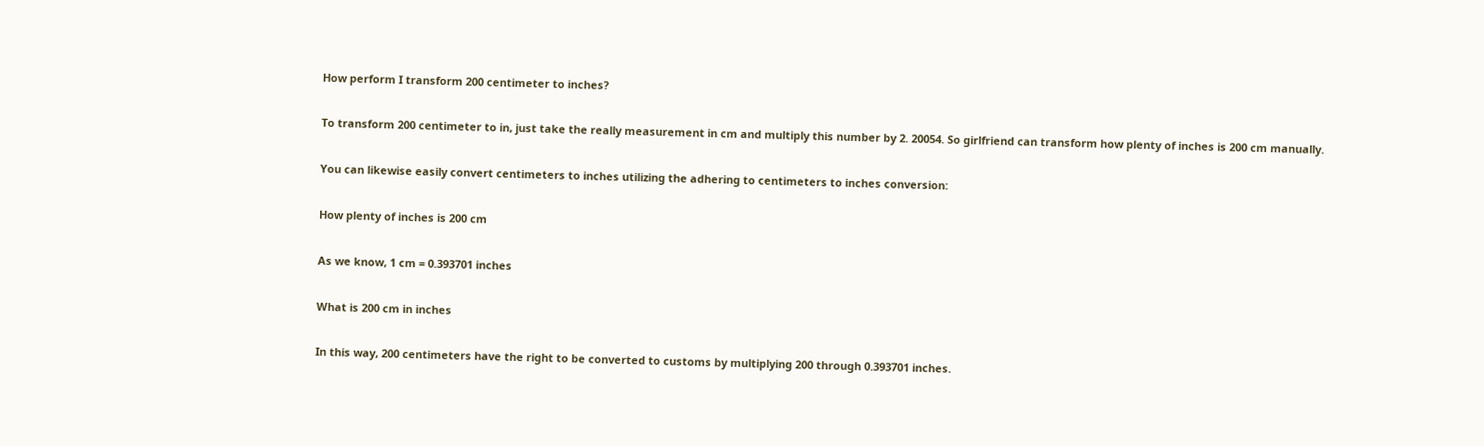How perform I transform 200 centimeter to inches?

To transform 200 centimeter to in, just take the really measurement in cm and multiply this number by 2. 20054. So girlfriend can transform how plenty of inches is 200 cm manually.

You can likewise easily convert centimeters to inches utilizing the adhering to centimeters to inches conversion:

How plenty of inches is 200 cm

As we know, 1 cm = 0.393701 inches

What is 200 cm in inches

In this way, 200 centimeters have the right to be converted to customs by multiplying 200 through 0.393701 inches.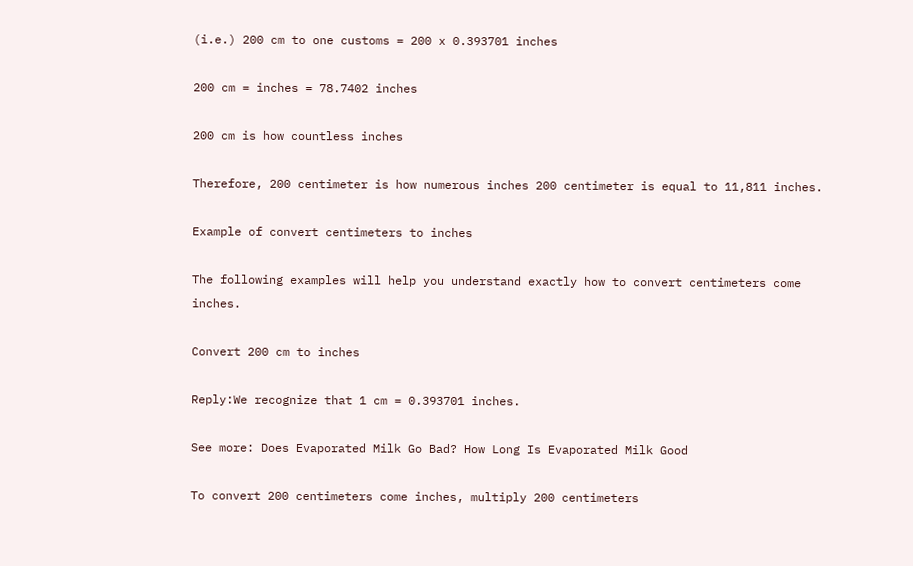(i.e.) 200 cm to one customs = 200 x 0.393701 inches

200 cm = inches = 78.7402 inches

200 cm is how countless inches

Therefore, 200 centimeter is how numerous inches 200 centimeter is equal to 11,811 inches.

Example of convert centimeters to inches

The following examples will help you understand exactly how to convert centimeters come inches.

Convert 200 cm to inches

Reply:We recognize that 1 cm = 0.393701 inches.

See more: Does Evaporated Milk Go Bad? How Long Is Evaporated Milk Good

To convert 200 centimeters come inches, multiply 200 centimeters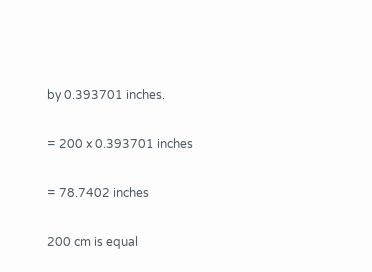by 0.393701 inches.

= 200 x 0.393701 inches

= 78.7402 inches

200 cm is equal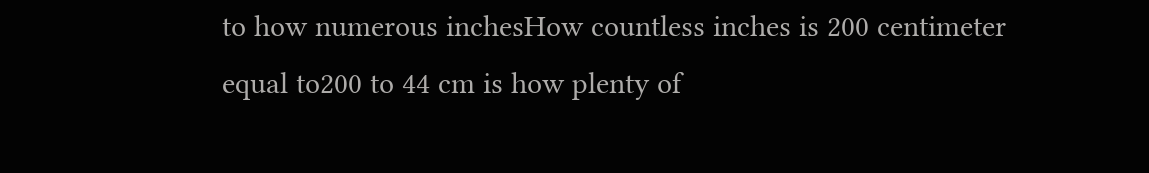to how numerous inchesHow countless inches is 200 centimeter equal to200 to 44 cm is how plenty of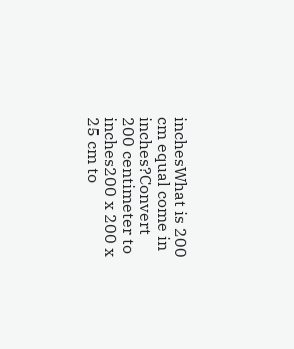inchesWhat is 200 cm equal come in inches?Convert 200 centimeter to inches200 x 200 x 25 cm to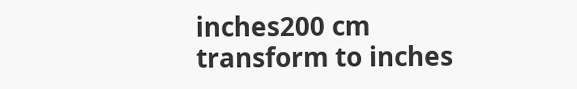inches200 cm transform to inches